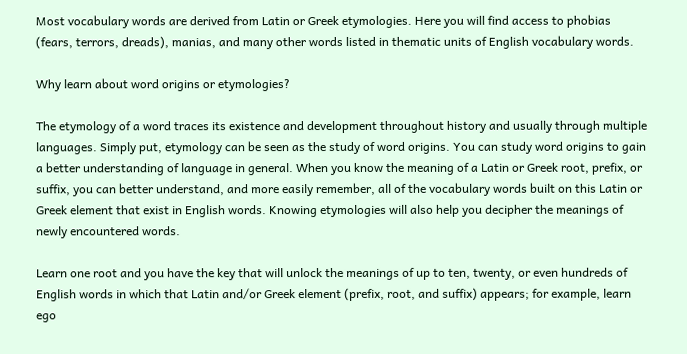Most vocabulary words are derived from Latin or Greek etymologies. Here you will find access to phobias (fears, terrors, dreads), manias, and many other words listed in thematic units of English vocabulary words.

Why learn about word origins or etymologies?

The etymology of a word traces its existence and development throughout history and usually through multiple languages. Simply put, etymology can be seen as the study of word origins. You can study word origins to gain a better understanding of language in general. When you know the meaning of a Latin or Greek root, prefix, or suffix, you can better understand, and more easily remember, all of the vocabulary words built on this Latin or Greek element that exist in English words. Knowing etymologies will also help you decipher the meanings of newly encountered words.

Learn one root and you have the key that will unlock the meanings of up to ten, twenty, or even hundreds of English words in which that Latin and/or Greek element (prefix, root, and suffix) appears; for example, learn ego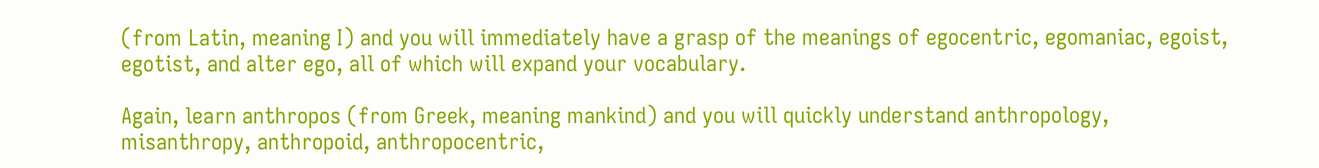(from Latin, meaning I) and you will immediately have a grasp of the meanings of egocentric, egomaniac, egoist, egotist, and alter ego, all of which will expand your vocabulary.

Again, learn anthropos (from Greek, meaning mankind) and you will quickly understand anthropology, misanthropy, anthropoid, anthropocentric,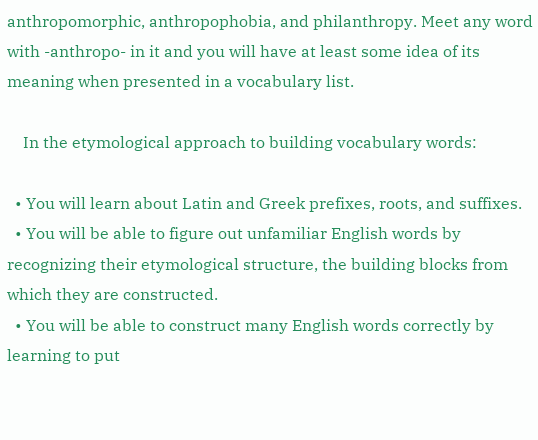anthropomorphic, anthropophobia, and philanthropy. Meet any word with -anthropo- in it and you will have at least some idea of its meaning when presented in a vocabulary list.

    In the etymological approach to building vocabulary words:

  • You will learn about Latin and Greek prefixes, roots, and suffixes.
  • You will be able to figure out unfamiliar English words by recognizing their etymological structure, the building blocks from which they are constructed.
  • You will be able to construct many English words correctly by learning to put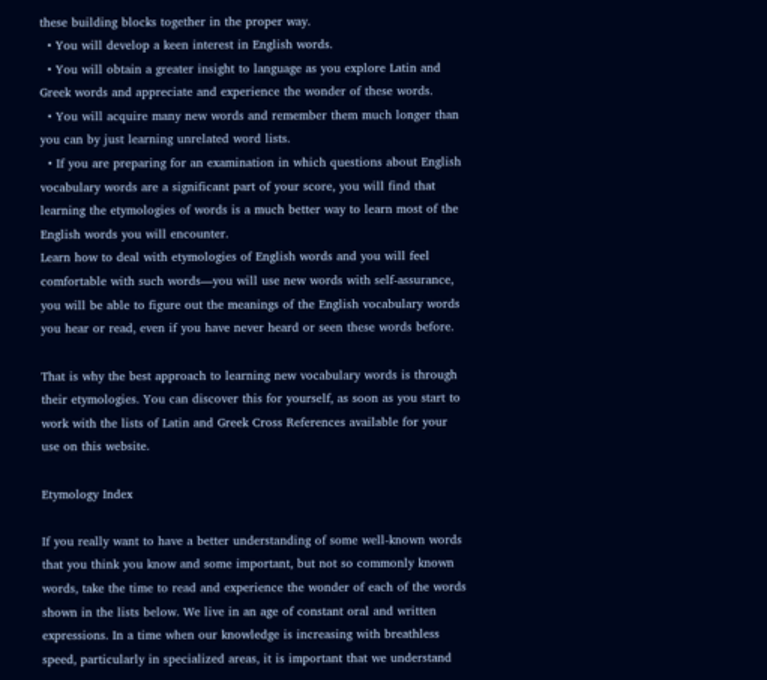these building blocks together in the proper way.
  • You will develop a keen interest in English words.
  • You will obtain a greater insight to language as you explore Latin and Greek words and appreciate and experience the wonder of these words.
  • You will acquire many new words and remember them much longer than you can by just learning unrelated word lists.
  • If you are preparing for an examination in which questions about English vocabulary words are a significant part of your score, you will find that learning the etymologies of words is a much better way to learn most of the English words you will encounter.
Learn how to deal with etymologies of English words and you will feel comfortable with such words—you will use new words with self-assurance, you will be able to figure out the meanings of the English vocabulary words you hear or read, even if you have never heard or seen these words before.

That is why the best approach to learning new vocabulary words is through their etymologies. You can discover this for yourself, as soon as you start to work with the lists of Latin and Greek Cross References available for your use on this website.

Etymology Index

If you really want to have a better understanding of some well-known words that you think you know and some important, but not so commonly known words, take the time to read and experience the wonder of each of the words shown in the lists below. We live in an age of constant oral and written expressions. In a time when our knowledge is increasing with breathless speed, particularly in specialized areas, it is important that we understand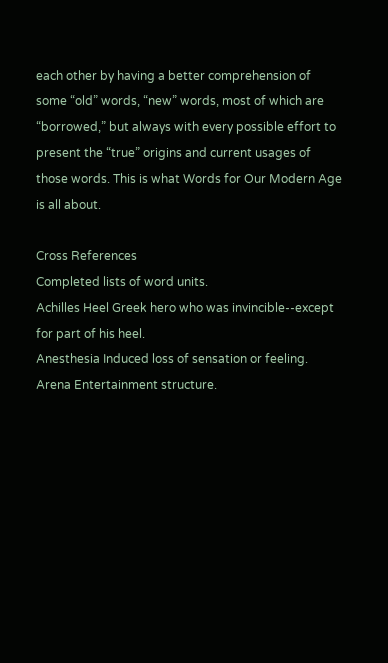each other by having a better comprehension of some “old” words, “new” words, most of which are “borrowed,” but always with every possible effort to present the “true” origins and current usages of those words. This is what Words for Our Modern Age is all about.

Cross References
Completed lists of word units.
Achilles Heel Greek hero who was invincible--except for part of his heel.
Anesthesia Induced loss of sensation or feeling.
Arena Entertainment structure.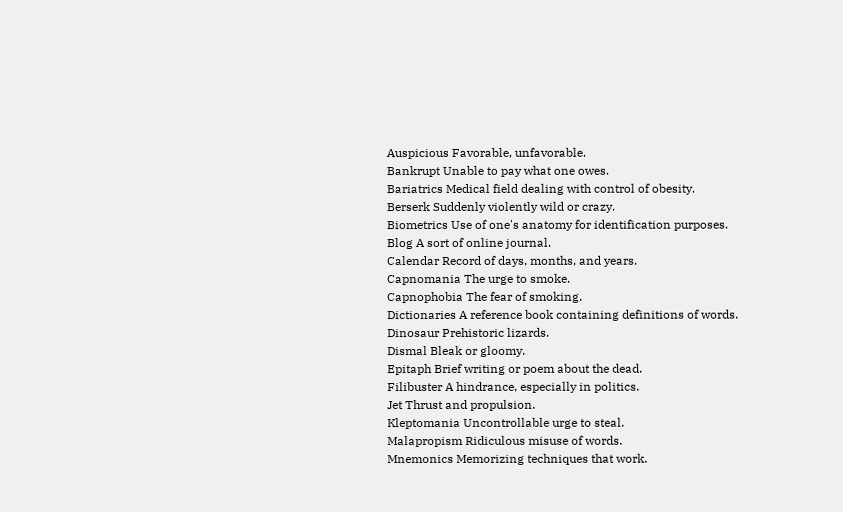Auspicious Favorable, unfavorable.
Bankrupt Unable to pay what one owes.
Bariatrics Medical field dealing with control of obesity.
Berserk Suddenly violently wild or crazy.
Biometrics Use of one's anatomy for identification purposes.
Blog A sort of online journal.
Calendar Record of days, months, and years.
Capnomania The urge to smoke.
Capnophobia The fear of smoking.
Dictionaries A reference book containing definitions of words.
Dinosaur Prehistoric lizards.
Dismal Bleak or gloomy.
Epitaph Brief writing or poem about the dead.
Filibuster A hindrance, especially in politics.
Jet Thrust and propulsion.
Kleptomania Uncontrollable urge to steal.
Malapropism Ridiculous misuse of words.
Mnemonics Memorizing techniques that work.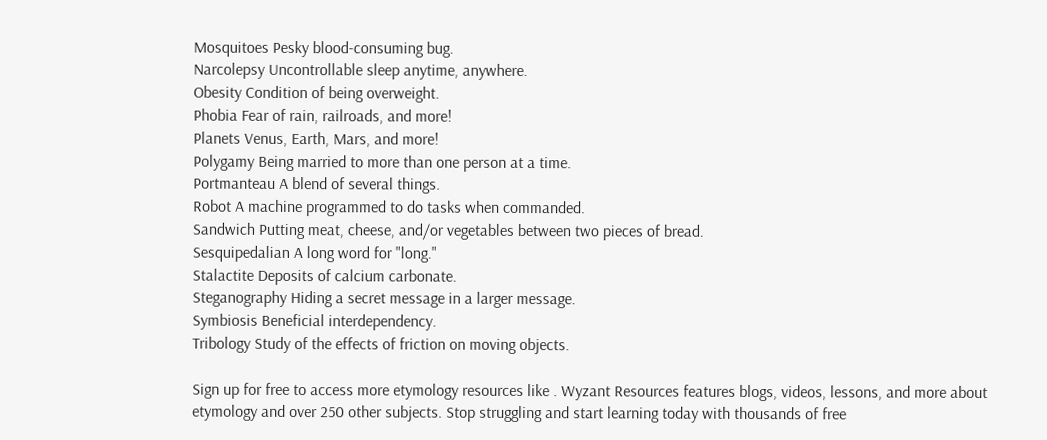Mosquitoes Pesky blood-consuming bug.
Narcolepsy Uncontrollable sleep anytime, anywhere.
Obesity Condition of being overweight.
Phobia Fear of rain, railroads, and more!
Planets Venus, Earth, Mars, and more!
Polygamy Being married to more than one person at a time.
Portmanteau A blend of several things.
Robot A machine programmed to do tasks when commanded.
Sandwich Putting meat, cheese, and/or vegetables between two pieces of bread.
Sesquipedalian A long word for "long."
Stalactite Deposits of calcium carbonate.
Steganography Hiding a secret message in a larger message.
Symbiosis Beneficial interdependency.
Tribology Study of the effects of friction on moving objects.

Sign up for free to access more etymology resources like . Wyzant Resources features blogs, videos, lessons, and more about etymology and over 250 other subjects. Stop struggling and start learning today with thousands of free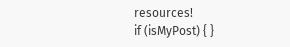resources!
if (isMyPost) { }